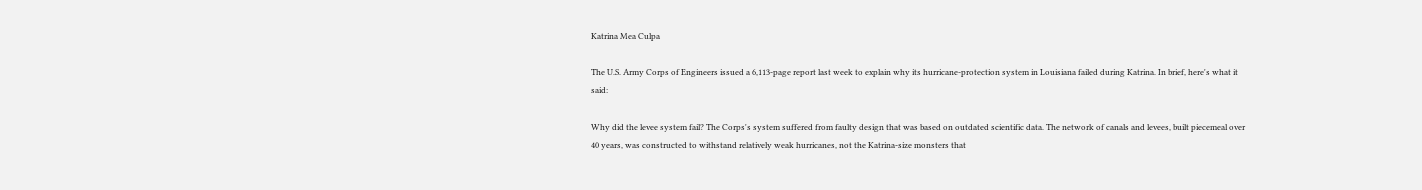Katrina Mea Culpa

The U.S. Army Corps of Engineers issued a 6,113-page report last week to explain why its hurricane-protection system in Louisiana failed during Katrina. In brief, here's what it said:

Why did the levee system fail? The Corps's system suffered from faulty design that was based on outdated scientific data. The network of canals and levees, built piecemeal over 40 years, was constructed to withstand relatively weak hurricanes, not the Katrina-size monsters that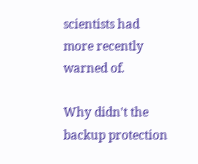scientists had more recently warned of.

Why didn't the backup protection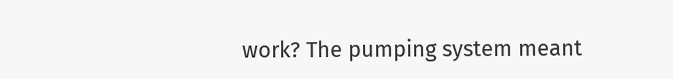work? The pumping system meant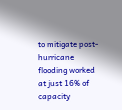to mitigate post-hurricane flooding worked at just 16% of capacity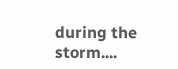during the storm....